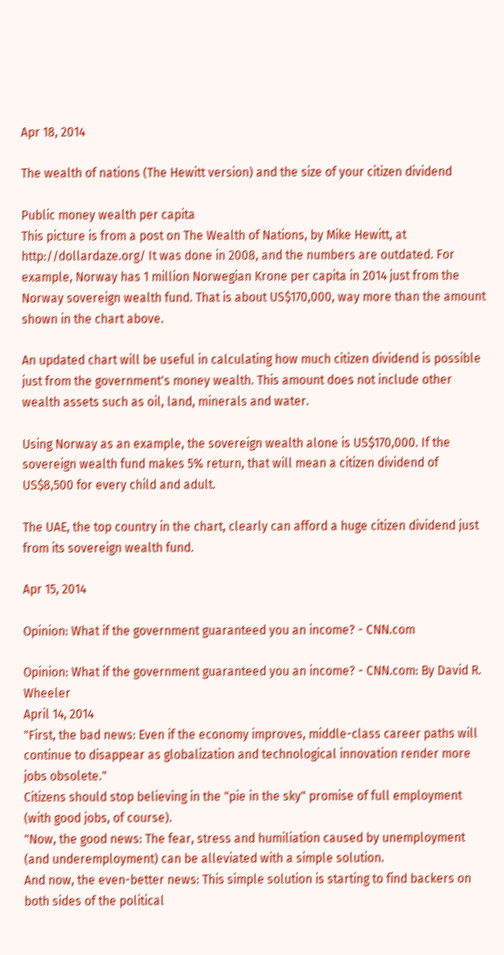Apr 18, 2014

The wealth of nations (The Hewitt version) and the size of your citizen dividend

Public money wealth per capita
This picture is from a post on The Wealth of Nations, by Mike Hewitt, at http://dollardaze.org/ It was done in 2008, and the numbers are outdated. For example, Norway has 1 million Norwegian Krone per capita in 2014 just from the Norway sovereign wealth fund. That is about US$170,000, way more than the amount shown in the chart above.

An updated chart will be useful in calculating how much citizen dividend is possible just from the government's money wealth. This amount does not include other wealth assets such as oil, land, minerals and water.

Using Norway as an example, the sovereign wealth alone is US$170,000. If the sovereign wealth fund makes 5% return, that will mean a citizen dividend of US$8,500 for every child and adult.

The UAE, the top country in the chart, clearly can afford a huge citizen dividend just from its sovereign wealth fund.

Apr 15, 2014

Opinion: What if the government guaranteed you an income? - CNN.com

Opinion: What if the government guaranteed you an income? - CNN.com: By David R. Wheeler
April 14, 2014
"First, the bad news: Even if the economy improves, middle-class career paths will continue to disappear as globalization and technological innovation render more jobs obsolete."
Citizens should stop believing in the "pie in the sky" promise of full employment (with good jobs, of course).
"Now, the good news: The fear, stress and humiliation caused by unemployment (and underemployment) can be alleviated with a simple solution.
And now, the even-better news: This simple solution is starting to find backers on both sides of the political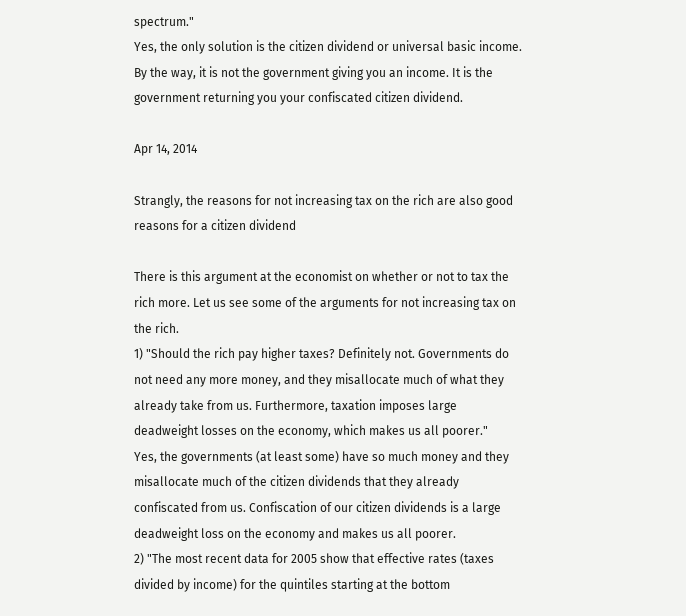spectrum."
Yes, the only solution is the citizen dividend or universal basic income. By the way, it is not the government giving you an income. It is the government returning you your confiscated citizen dividend.

Apr 14, 2014

Strangly, the reasons for not increasing tax on the rich are also good reasons for a citizen dividend

There is this argument at the economist on whether or not to tax the rich more. Let us see some of the arguments for not increasing tax on the rich.
1) "Should the rich pay higher taxes? Definitely not. Governments do not need any more money, and they misallocate much of what they already take from us. Furthermore, taxation imposes large deadweight losses on the economy, which makes us all poorer."
Yes, the governments (at least some) have so much money and they misallocate much of the citizen dividends that they already confiscated from us. Confiscation of our citizen dividends is a large deadweight loss on the economy and makes us all poorer.
2) "The most recent data for 2005 show that effective rates (taxes divided by income) for the quintiles starting at the bottom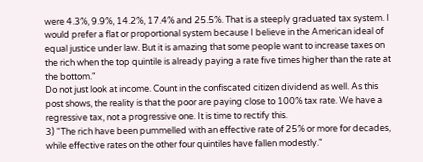were 4.3%, 9.9%, 14.2%, 17.4% and 25.5%. That is a steeply graduated tax system. I would prefer a flat or proportional system because I believe in the American ideal of equal justice under law. But it is amazing that some people want to increase taxes on the rich when the top quintile is already paying a rate five times higher than the rate at the bottom."
Do not just look at income. Count in the confiscated citizen dividend as well. As this post shows, the reality is that the poor are paying close to 100% tax rate. We have a regressive tax, not a progressive one. It is time to rectify this.
3) "The rich have been pummelled with an effective rate of 25% or more for decades, while effective rates on the other four quintiles have fallen modestly."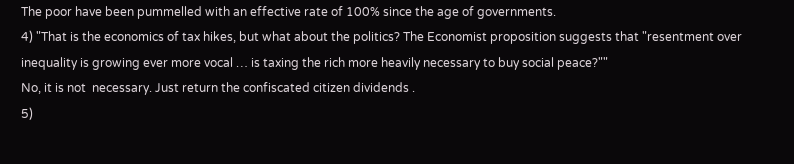The poor have been pummelled with an effective rate of 100% since the age of governments.
4) "That is the economics of tax hikes, but what about the politics? The Economist proposition suggests that "resentment over inequality is growing ever more vocal … is taxing the rich more heavily necessary to buy social peace?""
No, it is not  necessary. Just return the confiscated citizen dividends .
5)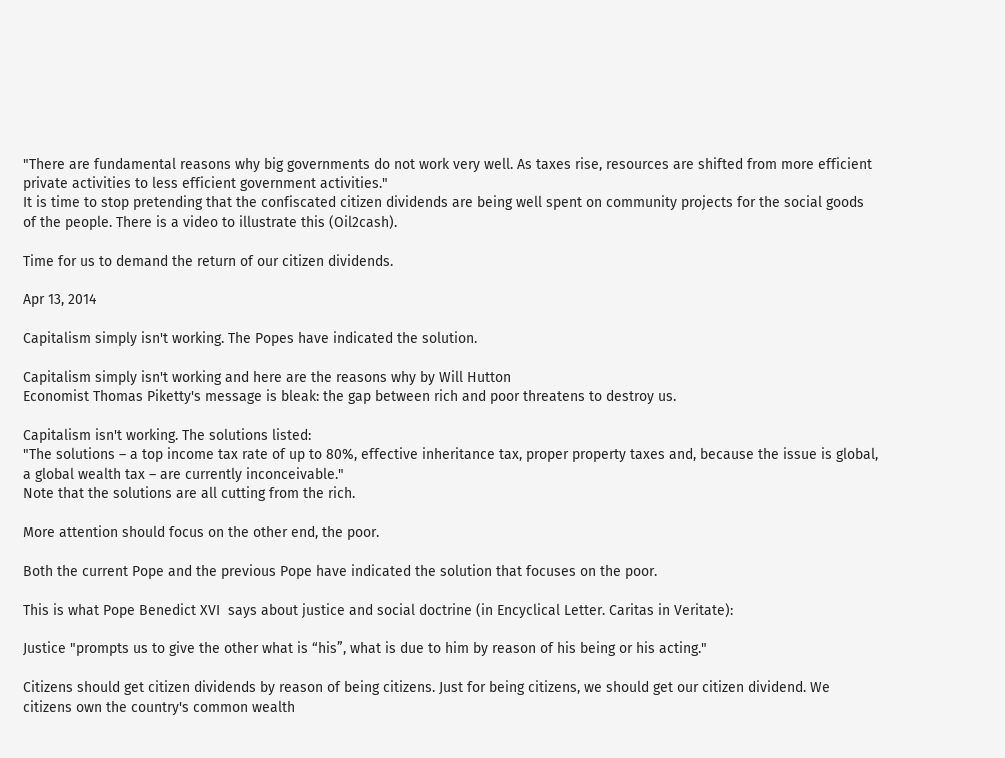"There are fundamental reasons why big governments do not work very well. As taxes rise, resources are shifted from more efficient private activities to less efficient government activities."
It is time to stop pretending that the confiscated citizen dividends are being well spent on community projects for the social goods of the people. There is a video to illustrate this (Oil2cash).

Time for us to demand the return of our citizen dividends.

Apr 13, 2014

Capitalism simply isn't working. The Popes have indicated the solution.

Capitalism simply isn't working and here are the reasons why by Will Hutton
Economist Thomas Piketty's message is bleak: the gap between rich and poor threatens to destroy us.

Capitalism isn't working. The solutions listed:
"The solutions – a top income tax rate of up to 80%, effective inheritance tax, proper property taxes and, because the issue is global, a global wealth tax – are currently inconceivable."
Note that the solutions are all cutting from the rich.

More attention should focus on the other end, the poor.

Both the current Pope and the previous Pope have indicated the solution that focuses on the poor.

This is what Pope Benedict XVI  says about justice and social doctrine (in Encyclical Letter. Caritas in Veritate):

Justice "prompts us to give the other what is “his”, what is due to him by reason of his being or his acting."

Citizens should get citizen dividends by reason of being citizens. Just for being citizens, we should get our citizen dividend. We citizens own the country's common wealth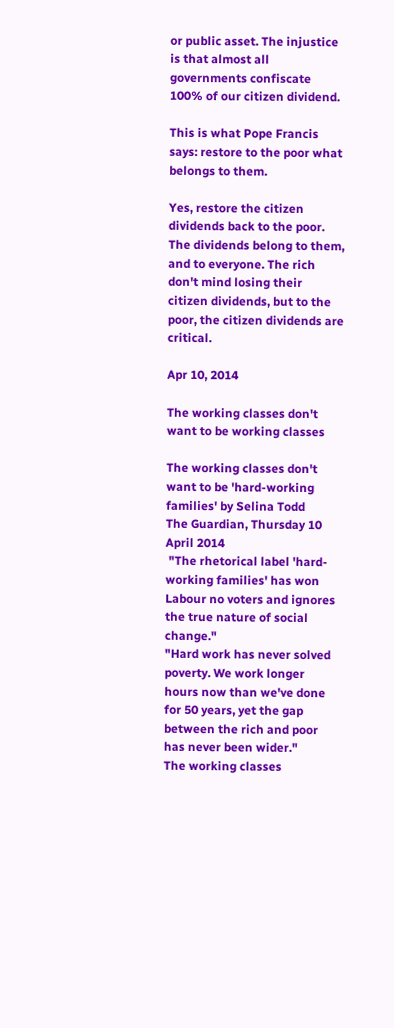or public asset. The injustice is that almost all governments confiscate 100% of our citizen dividend.

This is what Pope Francis says: restore to the poor what belongs to them.

Yes, restore the citizen dividends back to the poor. The dividends belong to them, and to everyone. The rich don't mind losing their citizen dividends, but to the poor, the citizen dividends are critical.

Apr 10, 2014

The working classes don't want to be working classes

The working classes don't want to be 'hard-working families' by Selina Todd
The Guardian, Thursday 10 April 2014
 "The rhetorical label 'hard-working families' has won Labour no voters and ignores the true nature of social change."
"Hard work has never solved poverty. We work longer hours now than we've done for 50 years, yet the gap between the rich and poor has never been wider."
The working classes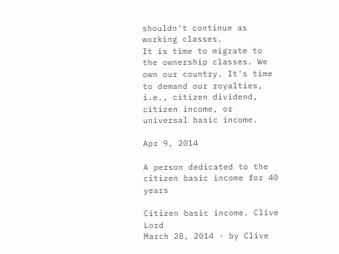shouldn't continue as working classes.
It is time to migrate to the ownership classes. We own our country. It's time to demand our royalties, i.e., citizen dividend, citizen income, or universal basic income.

Apr 9, 2014

A person dedicated to the citizen basic income for 40 years

Citizen basic income. Clive Lord
March 28, 2014 · by Clive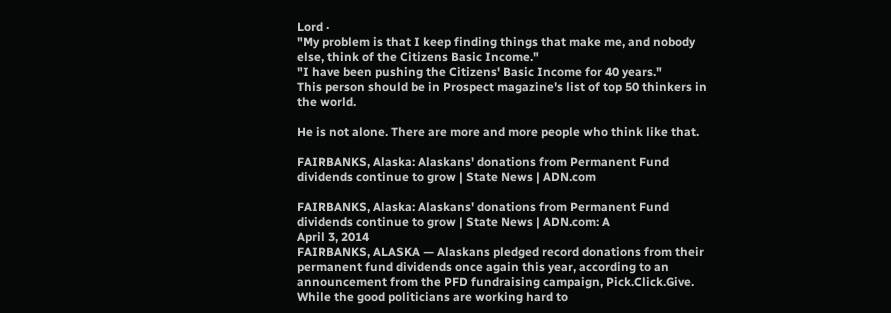Lord ·
"My problem is that I keep finding things that make me, and nobody else, think of the Citizens Basic Income."
"I have been pushing the Citizens' Basic Income for 40 years."
This person should be in Prospect magazine's list of top 50 thinkers in the world.

He is not alone. There are more and more people who think like that.

FAIRBANKS, Alaska: Alaskans' donations from Permanent Fund dividends continue to grow | State News | ADN.com

FAIRBANKS, Alaska: Alaskans' donations from Permanent Fund dividends continue to grow | State News | ADN.com: A
April 3, 2014
FAIRBANKS, ALASKA — Alaskans pledged record donations from their permanent fund dividends once again this year, according to an announcement from the PFD fundraising campaign, Pick.Click.Give.
While the good politicians are working hard to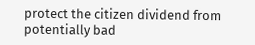protect the citizen dividend from potentially bad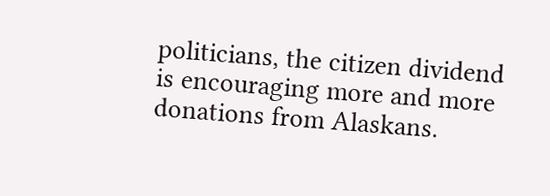politicians, the citizen dividend is encouraging more and more donations from Alaskans.